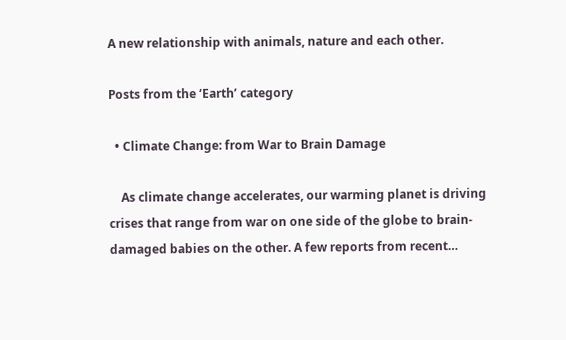A new relationship with animals, nature and each other.

Posts from the ‘Earth’ category

  • Climate Change: from War to Brain Damage

    As climate change accelerates, our warming planet is driving crises that range from war on one side of the globe to brain-damaged babies on the other. A few reports from recent…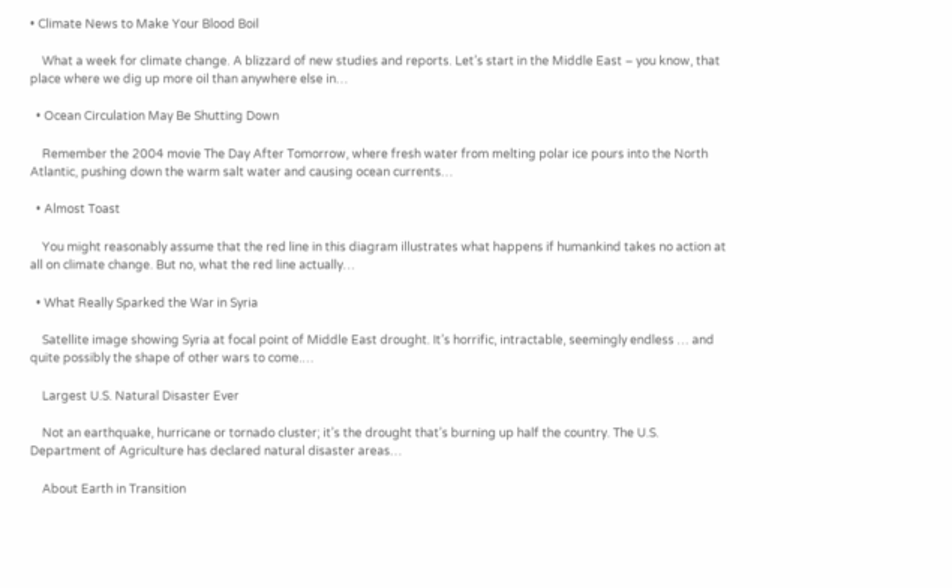• Climate News to Make Your Blood Boil

    What a week for climate change. A blizzard of new studies and reports. Let’s start in the Middle East – you know, that place where we dig up more oil than anywhere else in…

  • Ocean Circulation May Be Shutting Down

    Remember the 2004 movie The Day After Tomorrow, where fresh water from melting polar ice pours into the North Atlantic, pushing down the warm salt water and causing ocean currents…

  • Almost Toast

    You might reasonably assume that the red line in this diagram illustrates what happens if humankind takes no action at all on climate change. But no, what the red line actually…

  • What Really Sparked the War in Syria

    Satellite image showing Syria at focal point of Middle East drought. It’s horrific, intractable, seemingly endless … and quite possibly the shape of other wars to come.…

    Largest U.S. Natural Disaster Ever

    Not an earthquake, hurricane or tornado cluster; it’s the drought that’s burning up half the country. The U.S. Department of Agriculture has declared natural disaster areas…

    About Earth in Transition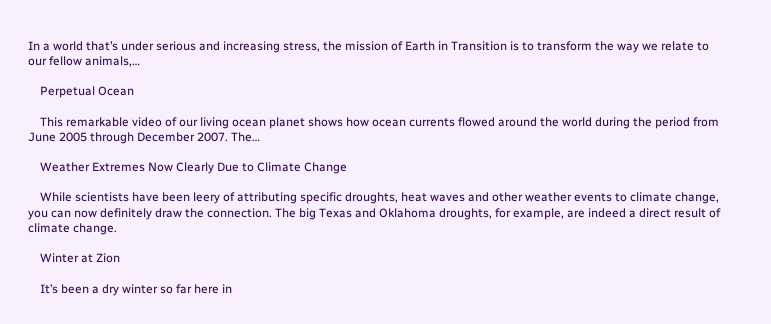In a world that’s under serious and increasing stress, the mission of Earth in Transition is to transform the way we relate to our fellow animals,…

    Perpetual Ocean

    This remarkable video of our living ocean planet shows how ocean currents flowed around the world during the period from June 2005 through December 2007. The…

    Weather Extremes Now Clearly Due to Climate Change

    While scientists have been leery of attributing specific droughts, heat waves and other weather events to climate change, you can now definitely draw the connection. The big Texas and Oklahoma droughts, for example, are indeed a direct result of climate change.

    Winter at Zion

    It’s been a dry winter so far here in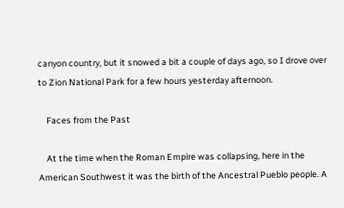canyon country, but it snowed a bit a couple of days ago, so I drove over to Zion National Park for a few hours yesterday afternoon.

    Faces from the Past

    At the time when the Roman Empire was collapsing, here in the American Southwest it was the birth of the Ancestral Pueblo people. A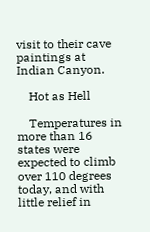visit to their cave paintings at Indian Canyon.

    Hot as Hell

    Temperatures in more than 16 states were expected to climb over 110 degrees today, and with little relief in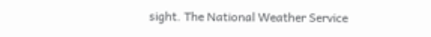sight. The National Weather Service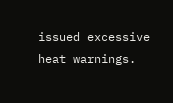issued excessive heat warnings.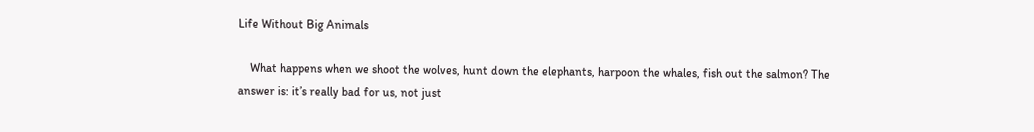Life Without Big Animals

    What happens when we shoot the wolves, hunt down the elephants, harpoon the whales, fish out the salmon? The answer is: it’s really bad for us, not just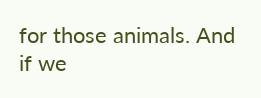for those animals. And if we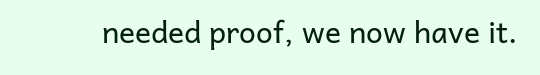needed proof, we now have it.